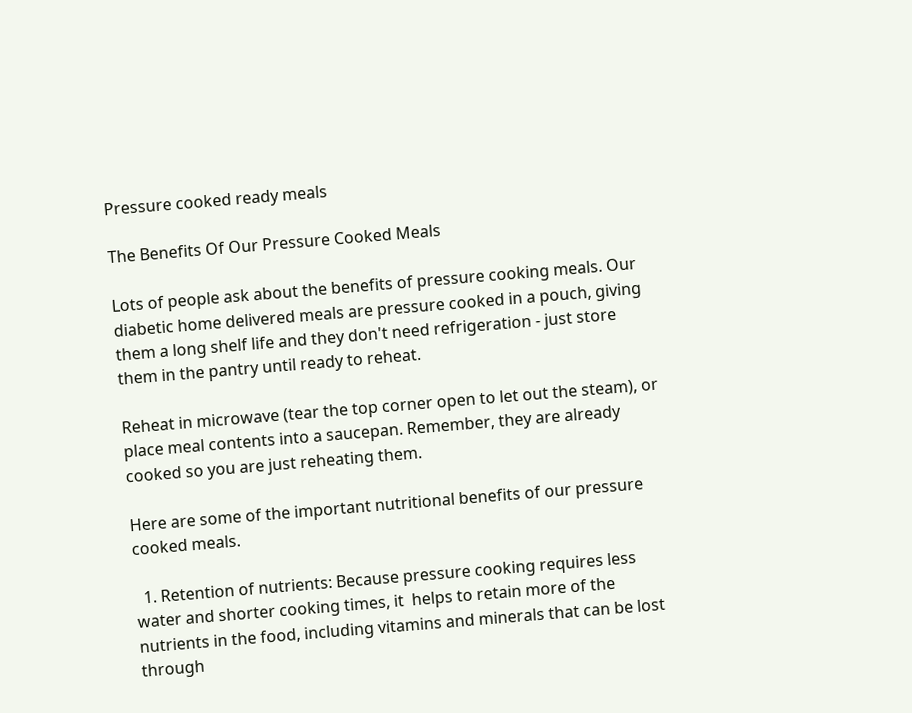Pressure cooked ready meals

The Benefits Of Our Pressure Cooked Meals

Lots of people ask about the benefits of pressure cooking meals. Our diabetic home delivered meals are pressure cooked in a pouch, giving them a long shelf life and they don't need refrigeration - just store them in the pantry until ready to reheat.

Reheat in microwave (tear the top corner open to let out the steam), or place meal contents into a saucepan. Remember, they are already cooked so you are just reheating them.

Here are some of the important nutritional benefits of our pressure cooked meals.

  1. Retention of nutrients: Because pressure cooking requires less water and shorter cooking times, it  helps to retain more of the nutrients in the food, including vitamins and minerals that can be lost through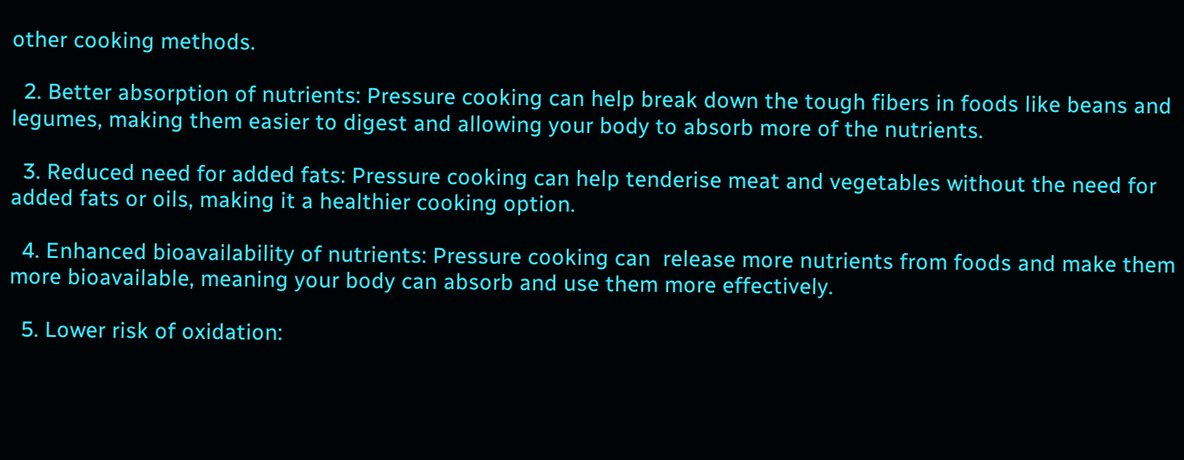other cooking methods.

  2. Better absorption of nutrients: Pressure cooking can help break down the tough fibers in foods like beans and legumes, making them easier to digest and allowing your body to absorb more of the nutrients.

  3. Reduced need for added fats: Pressure cooking can help tenderise meat and vegetables without the need for added fats or oils, making it a healthier cooking option.

  4. Enhanced bioavailability of nutrients: Pressure cooking can  release more nutrients from foods and make them more bioavailable, meaning your body can absorb and use them more effectively.

  5. Lower risk of oxidation: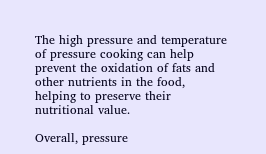The high pressure and temperature of pressure cooking can help prevent the oxidation of fats and other nutrients in the food, helping to preserve their nutritional value.

Overall, pressure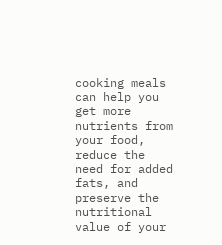cooking meals can help you get more nutrients from your food, reduce the need for added fats, and preserve the nutritional value of your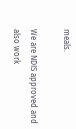meals.

We are NDIS approved and also work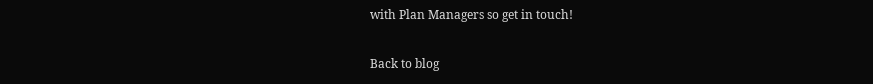with Plan Managers so get in touch!

Back to blog